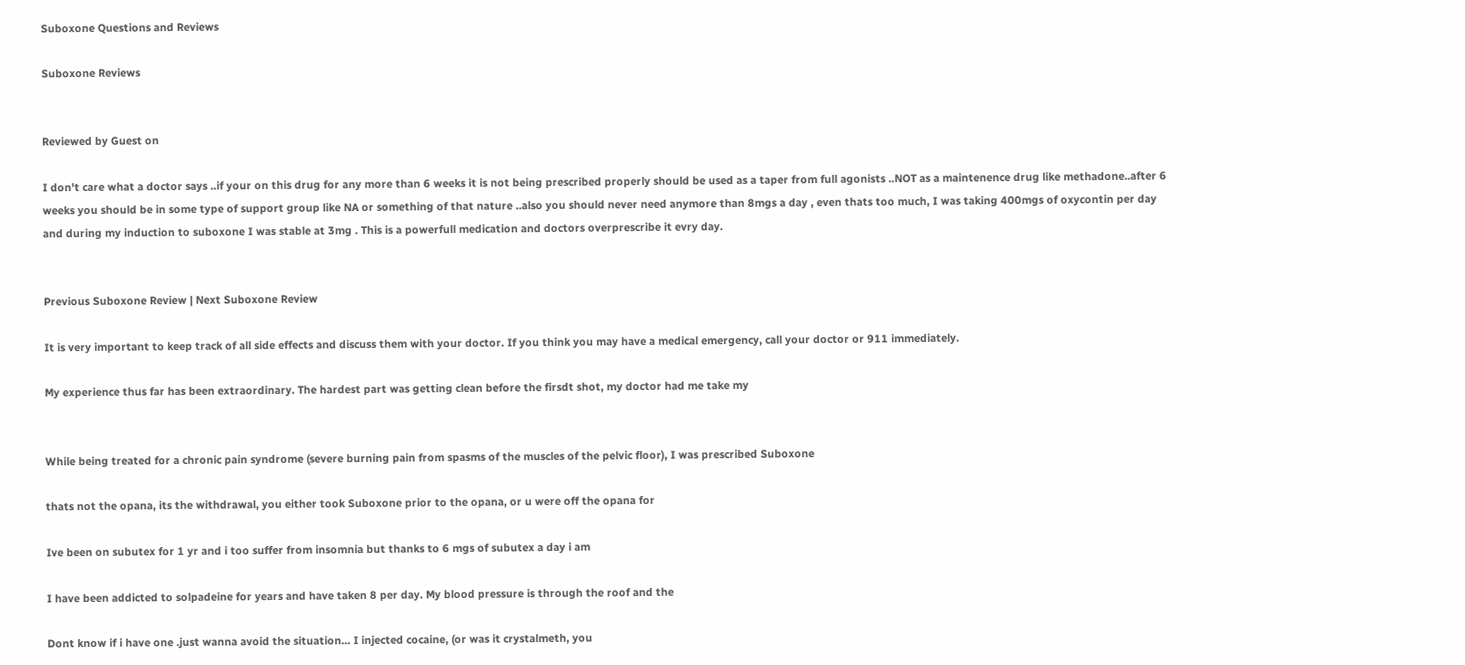Suboxone Questions and Reviews

Suboxone Reviews


Reviewed by Guest on

I don't care what a doctor says ..if your on this drug for any more than 6 weeks it is not being prescribed properly should be used as a taper from full agonists ..NOT as a maintenence drug like methadone..after 6 weeks you should be in some type of support group like NA or something of that nature ..also you should never need anymore than 8mgs a day , even thats too much, I was taking 400mgs of oxycontin per day and during my induction to suboxone I was stable at 3mg . This is a powerfull medication and doctors overprescribe it evry day.


Previous Suboxone Review | Next Suboxone Review

It is very important to keep track of all side effects and discuss them with your doctor. If you think you may have a medical emergency, call your doctor or 911 immediately.

My experience thus far has been extraordinary. The hardest part was getting clean before the firsdt shot, my doctor had me take my


While being treated for a chronic pain syndrome (severe burning pain from spasms of the muscles of the pelvic floor), I was prescribed Suboxone

thats not the opana, its the withdrawal, you either took Suboxone prior to the opana, or u were off the opana for

Ive been on subutex for 1 yr and i too suffer from insomnia but thanks to 6 mgs of subutex a day i am

I have been addicted to solpadeine for years and have taken 8 per day. My blood pressure is through the roof and the

Dont know if i have one .just wanna avoid the situation... I injected cocaine, (or was it crystalmeth, you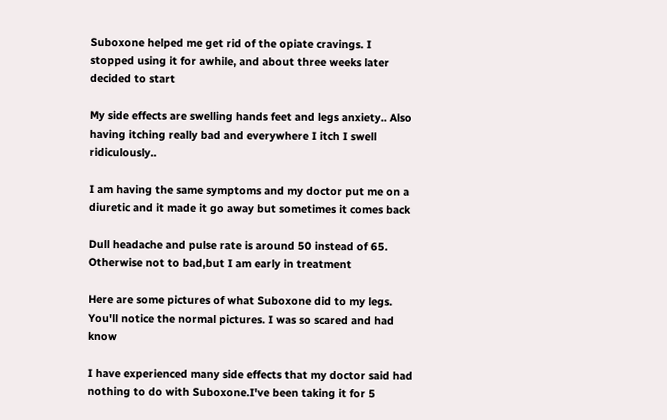Suboxone helped me get rid of the opiate cravings. I stopped using it for awhile, and about three weeks later decided to start

My side effects are swelling hands feet and legs anxiety.. Also having itching really bad and everywhere I itch I swell ridiculously..

I am having the same symptoms and my doctor put me on a diuretic and it made it go away but sometimes it comes back

Dull headache and pulse rate is around 50 instead of 65. Otherwise not to bad,but I am early in treatment

Here are some pictures of what Suboxone did to my legs. You'll notice the normal pictures. I was so scared and had know

I have experienced many side effects that my doctor said had nothing to do with Suboxone.I've been taking it for 5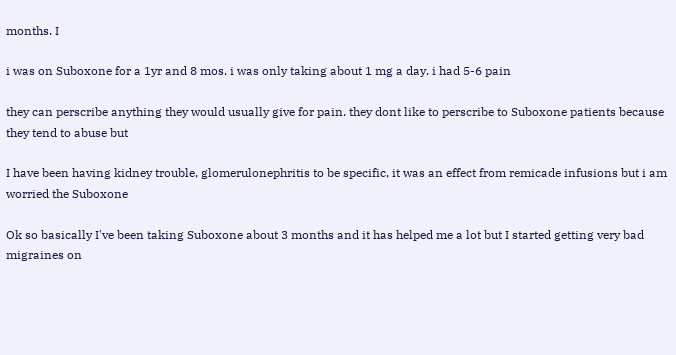months. I

i was on Suboxone for a 1yr and 8 mos. i was only taking about 1 mg a day. i had 5-6 pain

they can perscribe anything they would usually give for pain. they dont like to perscribe to Suboxone patients because they tend to abuse but

I have been having kidney trouble, glomerulonephritis to be specific, it was an effect from remicade infusions but i am worried the Suboxone

Ok so basically I've been taking Suboxone about 3 months and it has helped me a lot but I started getting very bad migraines on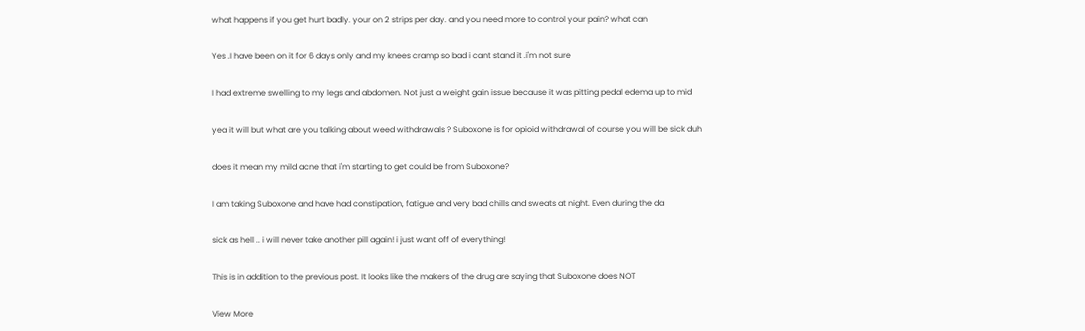what happens if you get hurt badly. your on 2 strips per day. and you need more to control your pain? what can

Yes .I have been on it for 6 days only and my knees cramp so bad i cant stand it .i'm not sure

I had extreme swelling to my legs and abdomen. Not just a weight gain issue because it was pitting pedal edema up to mid

yea it will but what are you talking about weed withdrawals ? Suboxone is for opioid withdrawal of course you will be sick duh

does it mean my mild acne that i'm starting to get could be from Suboxone?

I am taking Suboxone and have had constipation, fatigue and very bad chills and sweats at night. Even during the da

sick as hell .. i will never take another pill again! i just want off of everything!

This is in addition to the previous post. It looks like the makers of the drug are saying that Suboxone does NOT

View More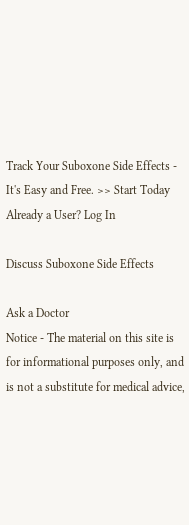Track Your Suboxone Side Effects - It's Easy and Free. >> Start Today Already a User? Log In

Discuss Suboxone Side Effects

Ask a Doctor
Notice - The material on this site is for informational purposes only, and is not a substitute for medical advice,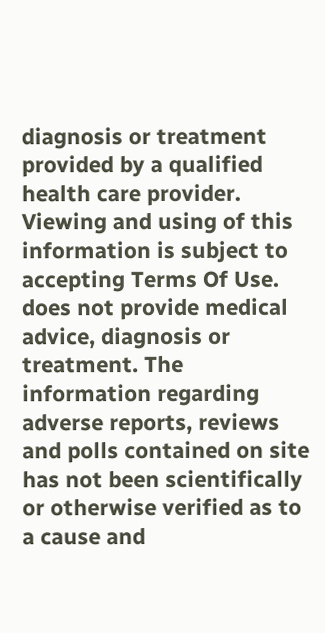diagnosis or treatment provided by a qualified health care provider. Viewing and using of this information is subject to accepting Terms Of Use. does not provide medical advice, diagnosis or treatment. The information regarding adverse reports, reviews and polls contained on site has not been scientifically or otherwise verified as to a cause and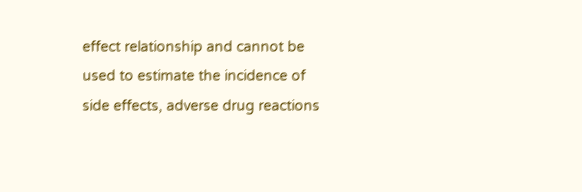effect relationship and cannot be used to estimate the incidence of side effects, adverse drug reactions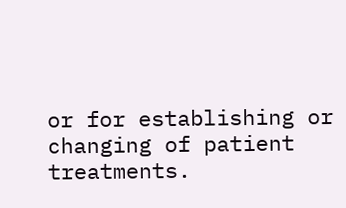or for establishing or changing of patient treatments.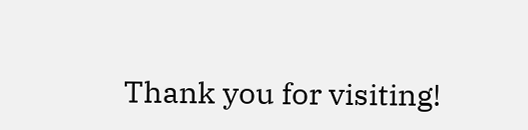Thank you for visiting!